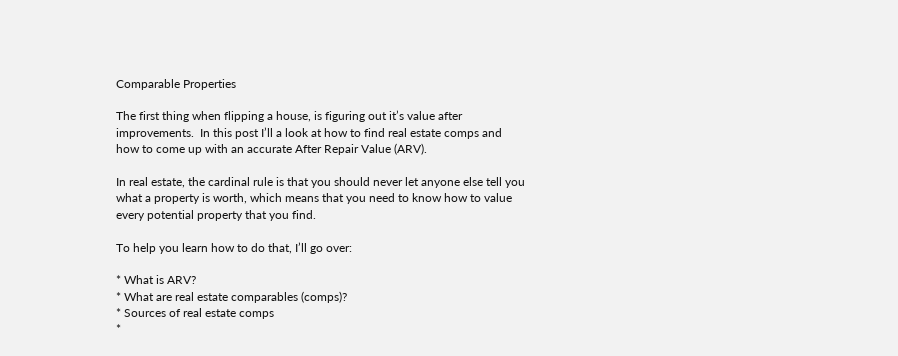Comparable Properties

The first thing when flipping a house, is figuring out it’s value after improvements.  In this post I’ll a look at how to find real estate comps and how to come up with an accurate After Repair Value (ARV).

In real estate, the cardinal rule is that you should never let anyone else tell you what a property is worth, which means that you need to know how to value every potential property that you find.

To help you learn how to do that, I’ll go over:

* What is ARV?
* What are real estate comparables (comps)?
* Sources of real estate comps
*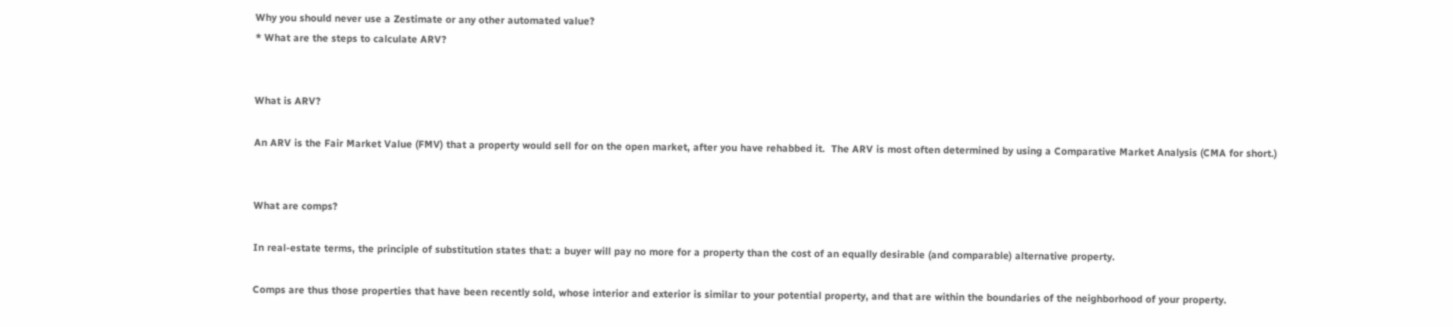Why you should never use a Zestimate or any other automated value?
* What are the steps to calculate ARV?


What is ARV?

An ARV is the Fair Market Value (FMV) that a property would sell for on the open market, after you have rehabbed it.  The ARV is most often determined by using a Comparative Market Analysis (CMA for short.)


What are comps?

In real-estate terms, the principle of substitution states that: a buyer will pay no more for a property than the cost of an equally desirable (and comparable) alternative property.

Comps are thus those properties that have been recently sold, whose interior and exterior is similar to your potential property, and that are within the boundaries of the neighborhood of your property.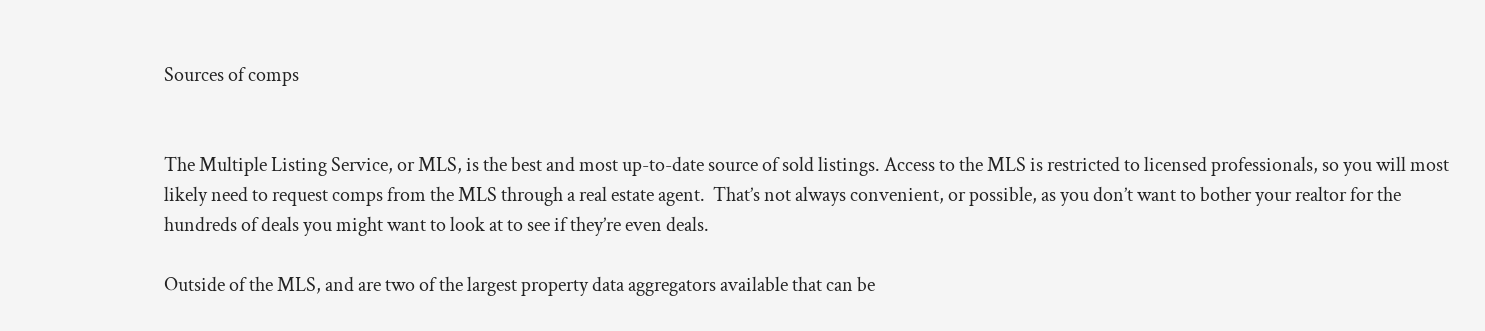Sources of comps


The Multiple Listing Service, or MLS, is the best and most up-to-date source of sold listings. Access to the MLS is restricted to licensed professionals, so you will most likely need to request comps from the MLS through a real estate agent.  That’s not always convenient, or possible, as you don’t want to bother your realtor for the hundreds of deals you might want to look at to see if they’re even deals.

Outside of the MLS, and are two of the largest property data aggregators available that can be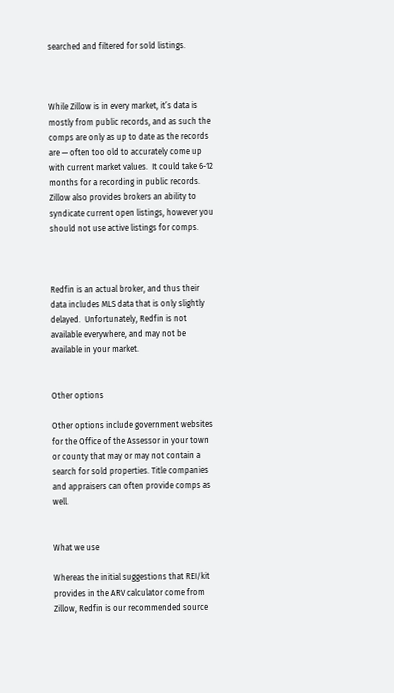searched and filtered for sold listings.



While Zillow is in every market, it’s data is mostly from public records, and as such the comps are only as up to date as the records are — often too old to accurately come up with current market values.  It could take 6-12 months for a recording in public records.  Zillow also provides brokers an ability to syndicate current open listings, however you should not use active listings for comps.



Redfin is an actual broker, and thus their data includes MLS data that is only slightly delayed.  Unfortunately, Redfin is not available everywhere, and may not be available in your market.


Other options

Other options include government websites for the Office of the Assessor in your town or county that may or may not contain a search for sold properties. Title companies and appraisers can often provide comps as well.


What we use

Whereas the initial suggestions that REI/kit provides in the ARV calculator come from Zillow, Redfin is our recommended source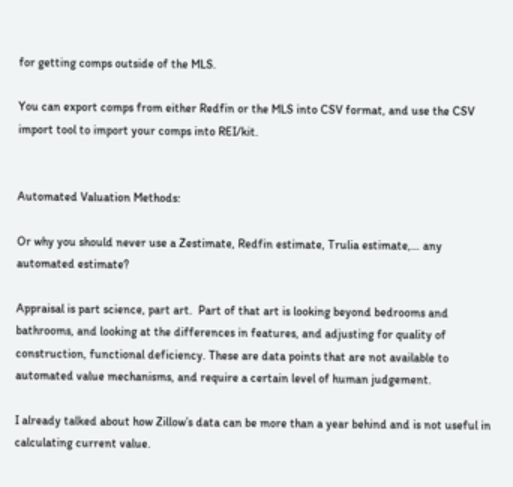for getting comps outside of the MLS.

You can export comps from either Redfin or the MLS into CSV format, and use the CSV import tool to import your comps into REI/kit.


Automated Valuation Methods:

Or why you should never use a Zestimate, Redfin estimate, Trulia estimate,… any automated estimate?

Appraisal is part science, part art.  Part of that art is looking beyond bedrooms and bathrooms, and looking at the differences in features, and adjusting for quality of construction, functional deficiency. These are data points that are not available to automated value mechanisms, and require a certain level of human judgement.

I already talked about how Zillow’s data can be more than a year behind and is not useful in calculating current value.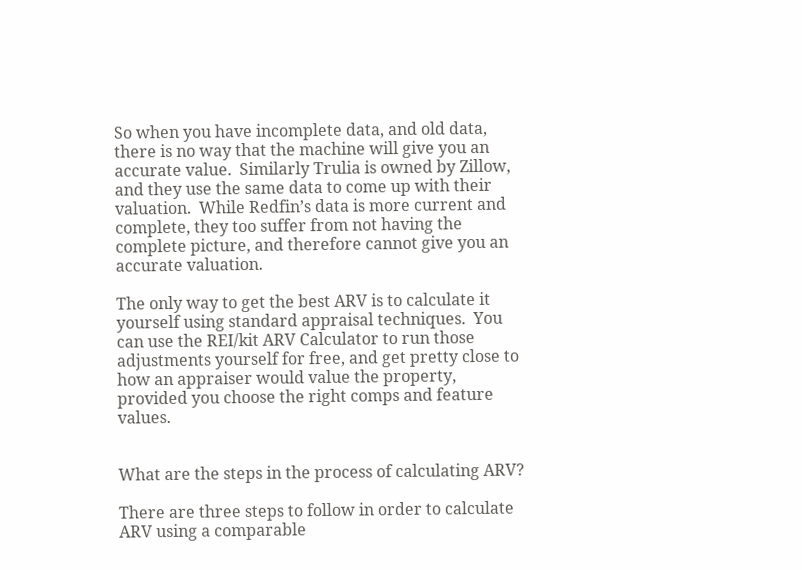So when you have incomplete data, and old data, there is no way that the machine will give you an accurate value.  Similarly Trulia is owned by Zillow, and they use the same data to come up with their valuation.  While Redfin’s data is more current and complete, they too suffer from not having the complete picture, and therefore cannot give you an accurate valuation.

The only way to get the best ARV is to calculate it yourself using standard appraisal techniques.  You can use the REI/kit ARV Calculator to run those adjustments yourself for free, and get pretty close to how an appraiser would value the property, provided you choose the right comps and feature values.


What are the steps in the process of calculating ARV?

There are three steps to follow in order to calculate ARV using a comparable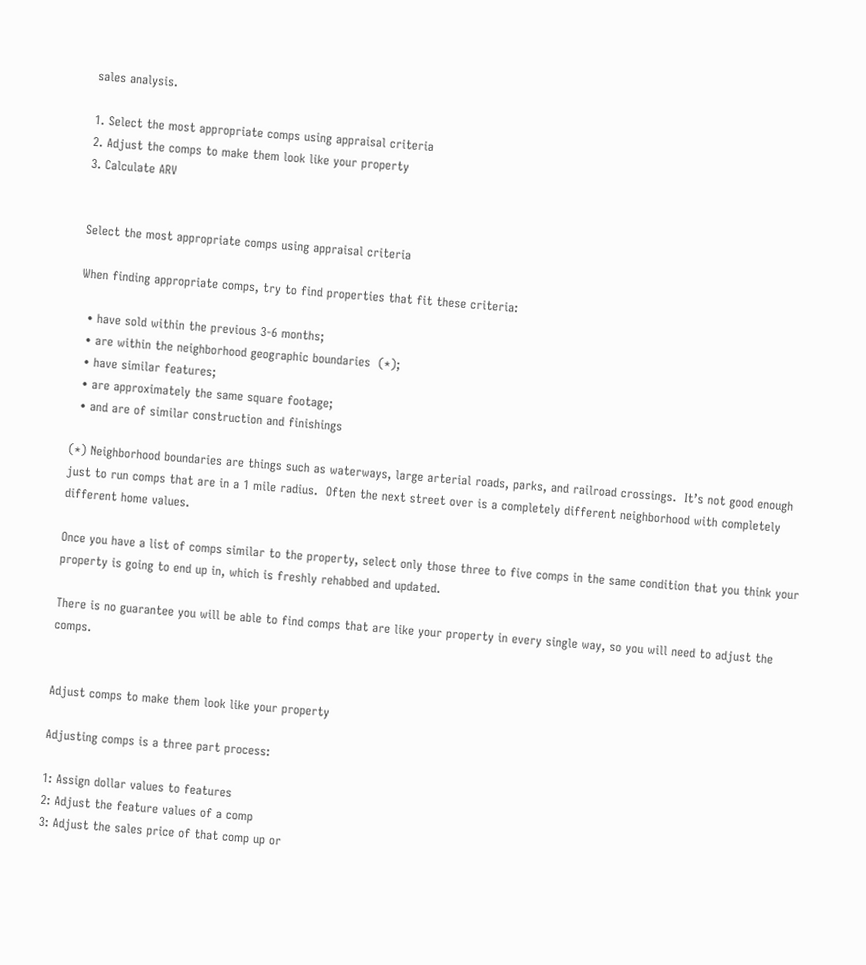sales analysis.

1. Select the most appropriate comps using appraisal criteria
2. Adjust the comps to make them look like your property
3. Calculate ARV


Select the most appropriate comps using appraisal criteria

When finding appropriate comps, try to find properties that fit these criteria:

  • have sold within the previous 3-6 months;
  • are within the neighborhood geographic boundaries  (*);
  • have similar features;
  • are approximately the same square footage;
  • and are of similar construction and finishings

(*) Neighborhood boundaries are things such as waterways, large arterial roads, parks, and railroad crossings.  It’s not good enough just to run comps that are in a 1 mile radius.  Often the next street over is a completely different neighborhood with completely different home values.

Once you have a list of comps similar to the property, select only those three to five comps in the same condition that you think your property is going to end up in, which is freshly rehabbed and updated.

There is no guarantee you will be able to find comps that are like your property in every single way, so you will need to adjust the comps.


Adjust comps to make them look like your property

Adjusting comps is a three part process:

1: Assign dollar values to features
2: Adjust the feature values of a comp
3: Adjust the sales price of that comp up or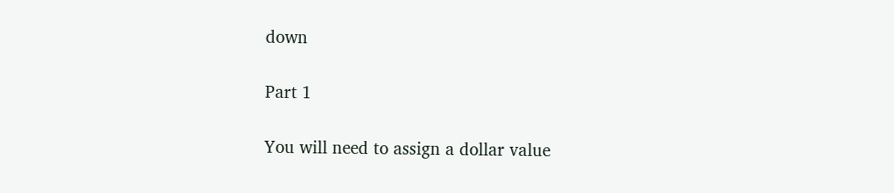down

Part 1

You will need to assign a dollar value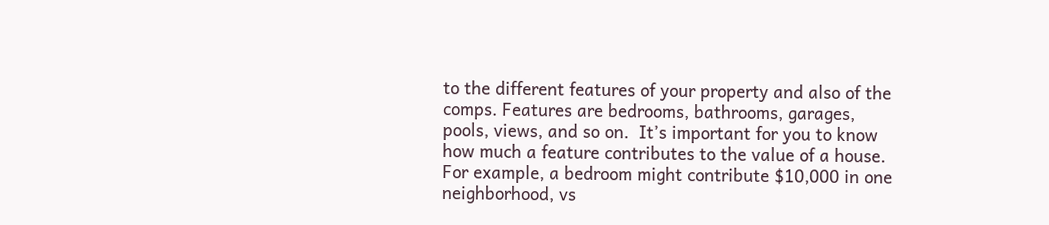to the different features of your property and also of the comps. Features are bedrooms, bathrooms, garages, pools, views, and so on.  It’s important for you to know how much a feature contributes to the value of a house.  For example, a bedroom might contribute $10,000 in one neighborhood, vs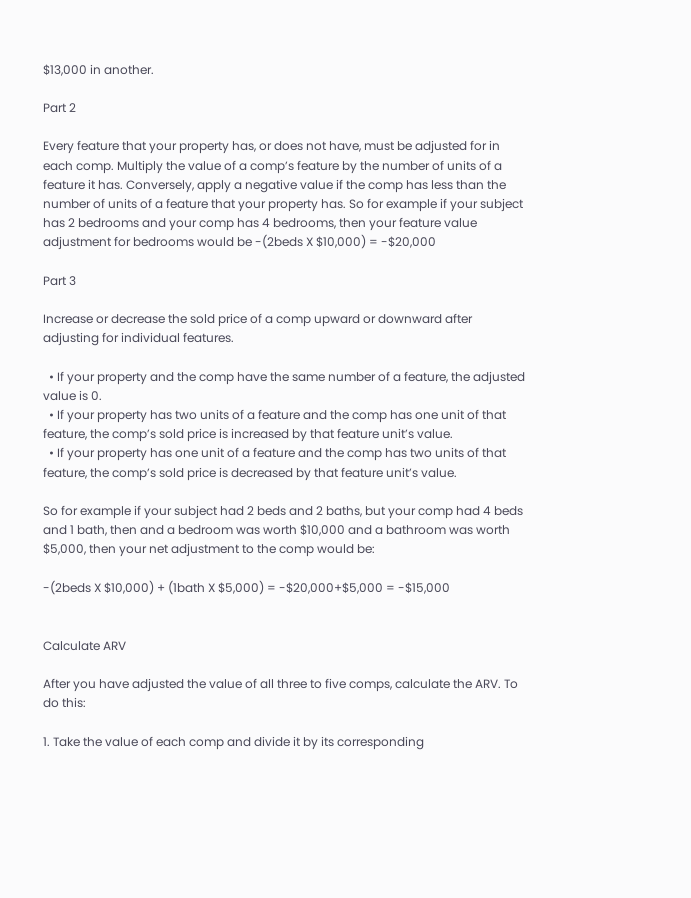$13,000 in another.

Part 2

Every feature that your property has, or does not have, must be adjusted for in each comp. Multiply the value of a comp’s feature by the number of units of a feature it has. Conversely, apply a negative value if the comp has less than the number of units of a feature that your property has. So for example if your subject has 2 bedrooms and your comp has 4 bedrooms, then your feature value adjustment for bedrooms would be -(2beds X $10,000) = -$20,000

Part 3

Increase or decrease the sold price of a comp upward or downward after adjusting for individual features.

  • If your property and the comp have the same number of a feature, the adjusted value is 0.
  • If your property has two units of a feature and the comp has one unit of that feature, the comp’s sold price is increased by that feature unit’s value.
  • If your property has one unit of a feature and the comp has two units of that feature, the comp’s sold price is decreased by that feature unit’s value.

So for example if your subject had 2 beds and 2 baths, but your comp had 4 beds and 1 bath, then and a bedroom was worth $10,000 and a bathroom was worth $5,000, then your net adjustment to the comp would be:

-(2beds X $10,000) + (1bath X $5,000) = -$20,000+$5,000 = -$15,000


Calculate ARV

After you have adjusted the value of all three to five comps, calculate the ARV. To do this:

1. Take the value of each comp and divide it by its corresponding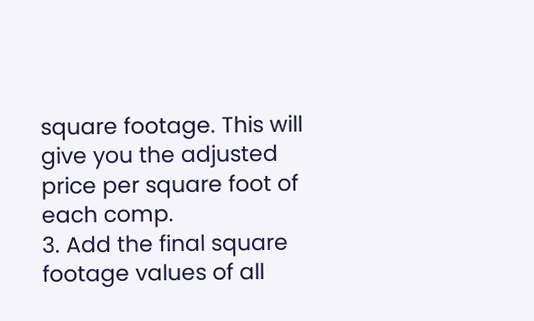square footage. This will give you the adjusted price per square foot of each comp.
3. Add the final square footage values of all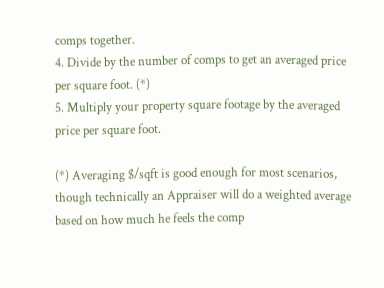comps together.
4. Divide by the number of comps to get an averaged price per square foot. (*)
5. Multiply your property square footage by the averaged price per square foot.

(*) Averaging $/sqft is good enough for most scenarios, though technically an Appraiser will do a weighted average based on how much he feels the comp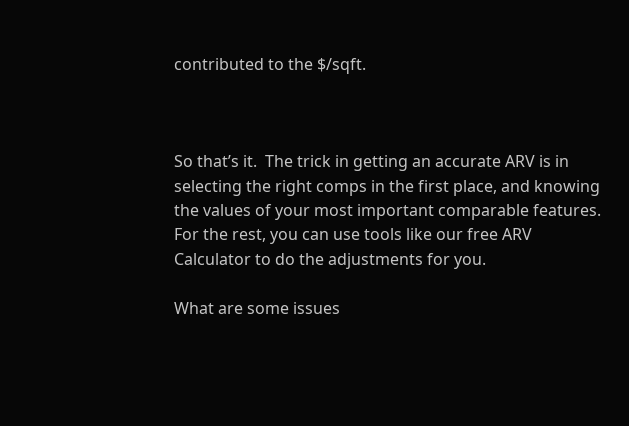contributed to the $/sqft.



So that’s it.  The trick in getting an accurate ARV is in selecting the right comps in the first place, and knowing the values of your most important comparable features.  For the rest, you can use tools like our free ARV Calculator to do the adjustments for you.

What are some issues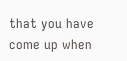that you have come up when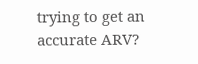trying to get an accurate ARV?